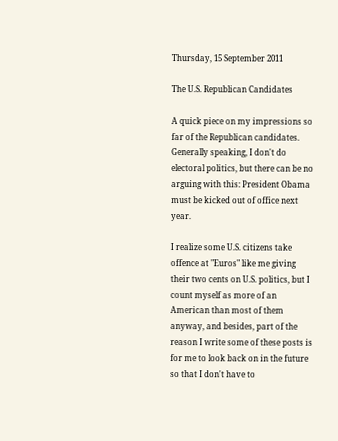Thursday, 15 September 2011

The U.S. Republican Candidates

A quick piece on my impressions so far of the Republican candidates. Generally speaking, I don't do electoral politics, but there can be no arguing with this: President Obama must be kicked out of office next year.

I realize some U.S. citizens take offence at "Euros" like me giving their two cents on U.S. politics, but I count myself as more of an American than most of them anyway, and besides, part of the reason I write some of these posts is for me to look back on in the future so that I don't have to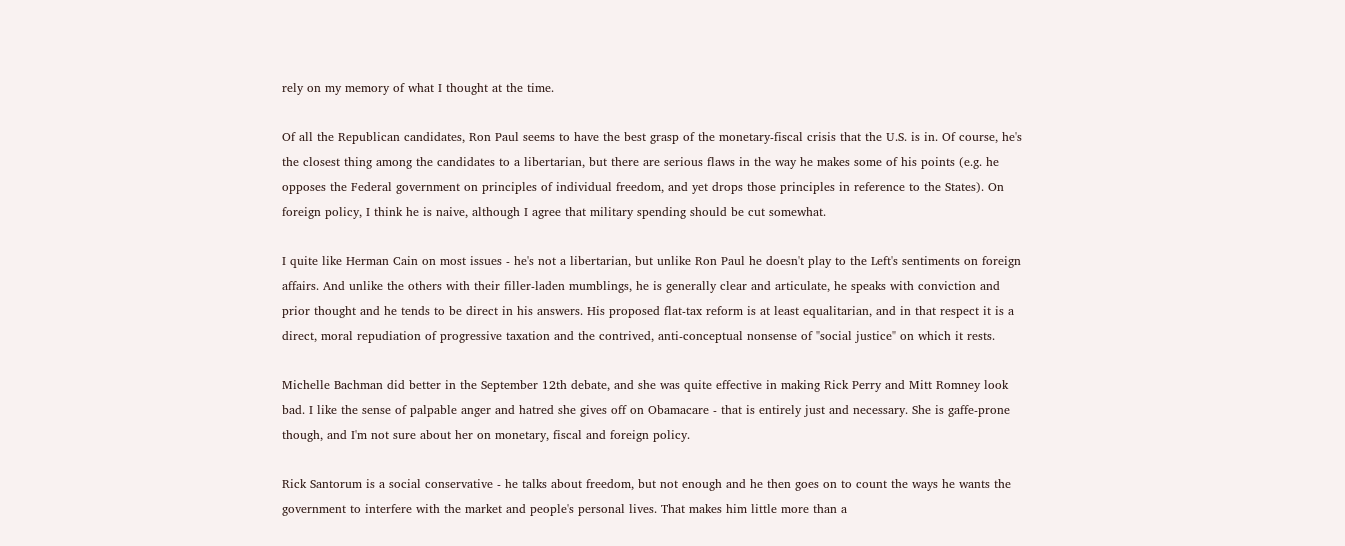rely on my memory of what I thought at the time.

Of all the Republican candidates, Ron Paul seems to have the best grasp of the monetary-fiscal crisis that the U.S. is in. Of course, he's the closest thing among the candidates to a libertarian, but there are serious flaws in the way he makes some of his points (e.g. he opposes the Federal government on principles of individual freedom, and yet drops those principles in reference to the States). On foreign policy, I think he is naive, although I agree that military spending should be cut somewhat.

I quite like Herman Cain on most issues - he's not a libertarian, but unlike Ron Paul he doesn't play to the Left's sentiments on foreign affairs. And unlike the others with their filler-laden mumblings, he is generally clear and articulate, he speaks with conviction and prior thought and he tends to be direct in his answers. His proposed flat-tax reform is at least equalitarian, and in that respect it is a direct, moral repudiation of progressive taxation and the contrived, anti-conceptual nonsense of "social justice" on which it rests.

Michelle Bachman did better in the September 12th debate, and she was quite effective in making Rick Perry and Mitt Romney look bad. I like the sense of palpable anger and hatred she gives off on Obamacare - that is entirely just and necessary. She is gaffe-prone though, and I'm not sure about her on monetary, fiscal and foreign policy.

Rick Santorum is a social conservative - he talks about freedom, but not enough and he then goes on to count the ways he wants the government to interfere with the market and people's personal lives. That makes him little more than a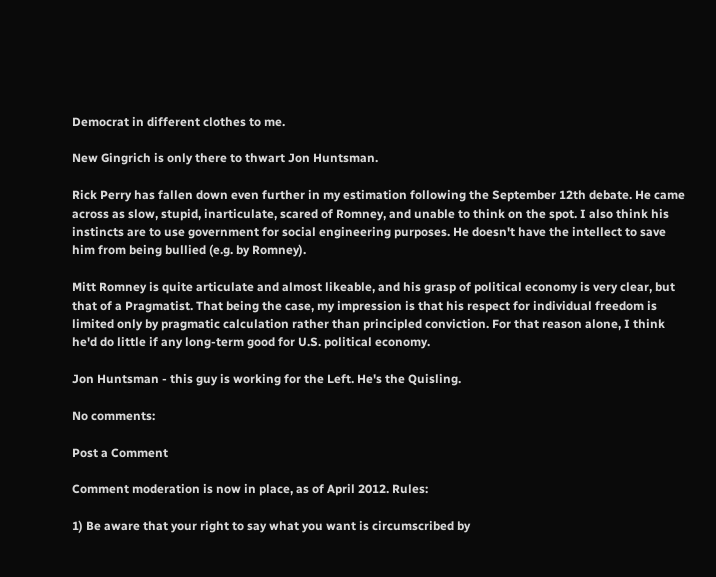Democrat in different clothes to me.

New Gingrich is only there to thwart Jon Huntsman.

Rick Perry has fallen down even further in my estimation following the September 12th debate. He came across as slow, stupid, inarticulate, scared of Romney, and unable to think on the spot. I also think his instincts are to use government for social engineering purposes. He doesn't have the intellect to save him from being bullied (e.g. by Romney).

Mitt Romney is quite articulate and almost likeable, and his grasp of political economy is very clear, but that of a Pragmatist. That being the case, my impression is that his respect for individual freedom is limited only by pragmatic calculation rather than principled conviction. For that reason alone, I think he'd do little if any long-term good for U.S. political economy.

Jon Huntsman - this guy is working for the Left. He's the Quisling.

No comments:

Post a Comment

Comment moderation is now in place, as of April 2012. Rules:

1) Be aware that your right to say what you want is circumscribed by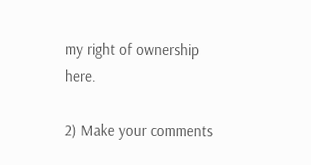my right of ownership here.

2) Make your comments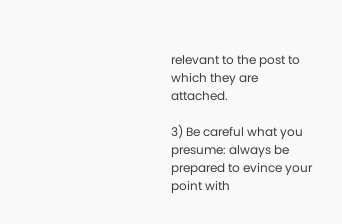relevant to the post to which they are attached.

3) Be careful what you presume: always be prepared to evince your point with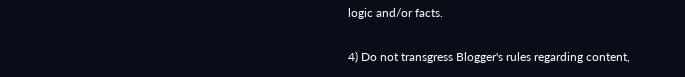logic and/or facts.

4) Do not transgress Blogger's rules regarding content,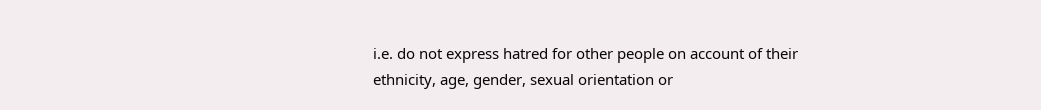i.e. do not express hatred for other people on account of their ethnicity, age, gender, sexual orientation or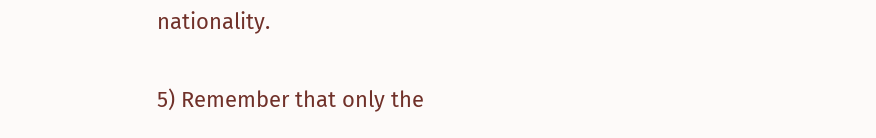nationality.

5) Remember that only the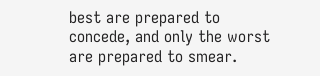best are prepared to concede, and only the worst are prepared to smear.